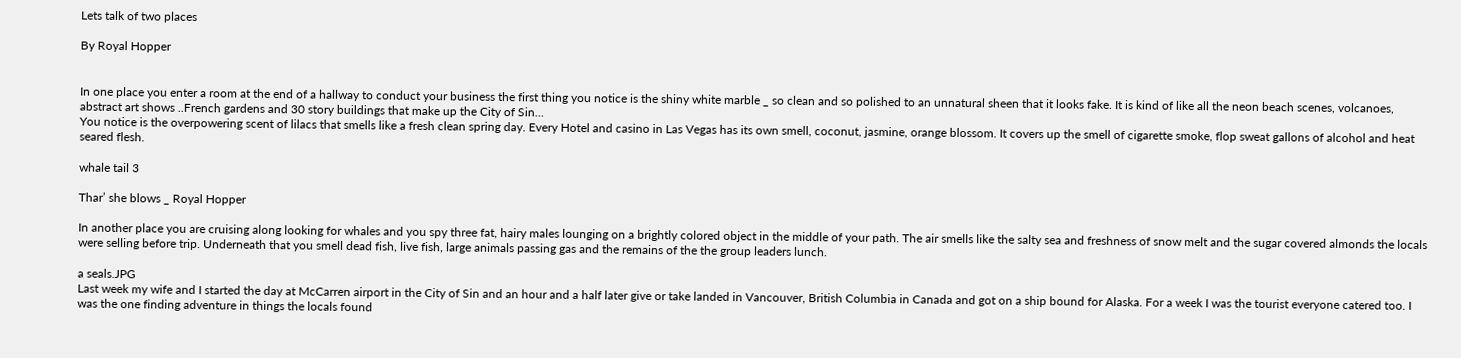Lets talk of two places

By Royal Hopper


In one place you enter a room at the end of a hallway to conduct your business the first thing you notice is the shiny white marble _ so clean and so polished to an unnatural sheen that it looks fake. It is kind of like all the neon beach scenes, volcanoes, abstract art shows ..French gardens and 30 story buildings that make up the City of Sin…
You notice is the overpowering scent of lilacs that smells like a fresh clean spring day. Every Hotel and casino in Las Vegas has its own smell, coconut, jasmine, orange blossom. It covers up the smell of cigarette smoke, flop sweat gallons of alcohol and heat seared flesh.

whale tail 3

Thar’ she blows _ Royal Hopper

In another place you are cruising along looking for whales and you spy three fat, hairy males lounging on a brightly colored object in the middle of your path. The air smells like the salty sea and freshness of snow melt and the sugar covered almonds the locals were selling before trip. Underneath that you smell dead fish, live fish, large animals passing gas and the remains of the the group leaders lunch.

a seals.JPG
Last week my wife and I started the day at McCarren airport in the City of Sin and an hour and a half later give or take landed in Vancouver, British Columbia in Canada and got on a ship bound for Alaska. For a week I was the tourist everyone catered too. I was the one finding adventure in things the locals found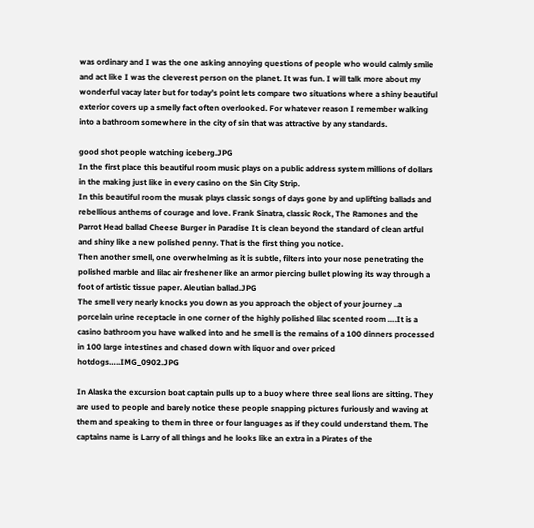was ordinary and I was the one asking annoying questions of people who would calmly smile and act like I was the cleverest person on the planet. It was fun. I will talk more about my wonderful vacay later but for today’s point lets compare two situations where a shiny beautiful exterior covers up a smelly fact often overlooked. For whatever reason I remember walking into a bathroom somewhere in the city of sin that was attractive by any standards.

good shot people watching iceberg.JPG
In the first place this beautiful room music plays on a public address system millions of dollars in the making just like in every casino on the Sin City Strip.
In this beautiful room the musak plays classic songs of days gone by and uplifting ballads and rebellious anthems of courage and love. Frank Sinatra, classic Rock, The Ramones and the Parrot Head ballad Cheese Burger in Paradise It is clean beyond the standard of clean artful and shiny like a new polished penny. That is the first thing you notice.
Then another smell, one overwhelming as it is subtle, filters into your nose penetrating the polished marble and lilac air freshener like an armor piercing bullet plowing its way through a foot of artistic tissue paper. Aleutian ballad.JPG
The smell very nearly knocks you down as you approach the object of your journey ..a porcelain urine receptacle in one corner of the highly polished lilac scented room ….It is a casino bathroom you have walked into and he smell is the remains of a 100 dinners processed in 100 large intestines and chased down with liquor and over priced hotdogs…..IMG_0902.JPG

In Alaska the excursion boat captain pulls up to a buoy where three seal lions are sitting. They are used to people and barely notice these people snapping pictures furiously and waving at them and speaking to them in three or four languages as if they could understand them. The captains name is Larry of all things and he looks like an extra in a Pirates of the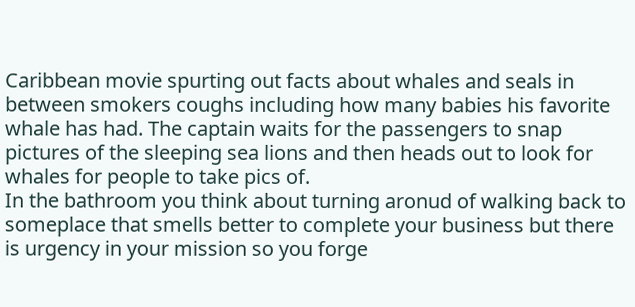Caribbean movie spurting out facts about whales and seals in between smokers coughs including how many babies his favorite whale has had. The captain waits for the passengers to snap pictures of the sleeping sea lions and then heads out to look for whales for people to take pics of.
In the bathroom you think about turning aronud of walking back to someplace that smells better to complete your business but there is urgency in your mission so you forge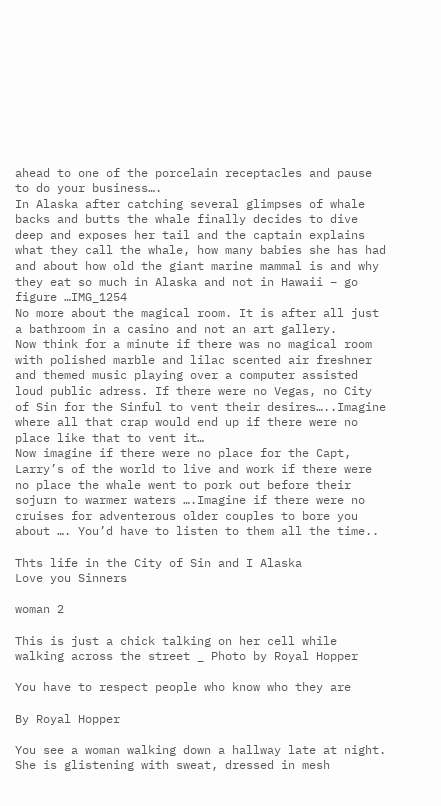ahead to one of the porcelain receptacles and pause to do your business….
In Alaska after catching several glimpses of whale backs and butts the whale finally decides to dive deep and exposes her tail and the captain explains what they call the whale, how many babies she has had and about how old the giant marine mammal is and why they eat so much in Alaska and not in Hawaii – go figure …IMG_1254
No more about the magical room. It is after all just a bathroom in a casino and not an art gallery.
Now think for a minute if there was no magical room with polished marble and lilac scented air freshner and themed music playing over a computer assisted loud public adress. If there were no Vegas, no City of Sin for the Sinful to vent their desires…..Imagine where all that crap would end up if there were no place like that to vent it…
Now imagine if there were no place for the Capt, Larry’s of the world to live and work if there were no place the whale went to pork out before their sojurn to warmer waters ….Imagine if there were no cruises for adventerous older couples to bore you about …. You’d have to listen to them all the time..

Thts life in the City of Sin and I Alaska
Love you Sinners

woman 2

This is just a chick talking on her cell while walking across the street _ Photo by Royal Hopper

You have to respect people who know who they are

By Royal Hopper

You see a woman walking down a hallway late at night. She is glistening with sweat, dressed in mesh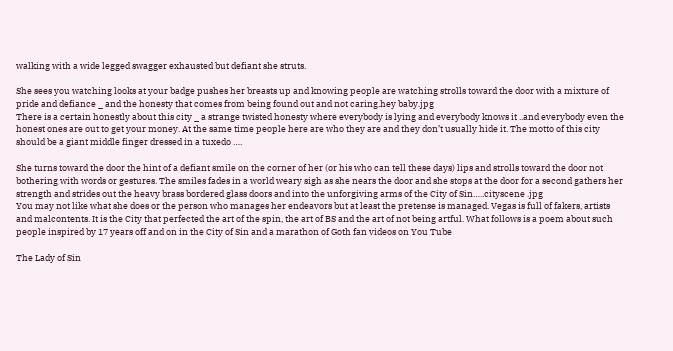walking with a wide legged swagger exhausted but defiant she struts.

She sees you watching looks at your badge pushes her breasts up and knowing people are watching strolls toward the door with a mixture of pride and defiance _ and the honesty that comes from being found out and not caring.hey baby.jpg
There is a certain honestly about this city _ a strange twisted honesty where everybody is lying and everybody knows it ..and everybody even the honest ones are out to get your money. At the same time people here are who they are and they don’t usually hide it. The motto of this city should be a giant middle finger dressed in a tuxedo ….

She turns toward the door the hint of a defiant smile on the corner of her (or his who can tell these days) lips and strolls toward the door not bothering with words or gestures. The smiles fades in a world weary sigh as she nears the door and she stops at the door for a second gathers her strength and strides out the heavy brass bordered glass doors and into the unforgiving arms of the City of Sin…..cityscene .jpg
You may not like what she does or the person who manages her endeavors but at least the pretense is managed. Vegas is full of fakers, artists and malcontents. It is the City that perfected the art of the spin, the art of BS and the art of not being artful. What follows is a poem about such people inspired by 17 years off and on in the City of Sin and a marathon of Goth fan videos on You Tube

The Lady of Sin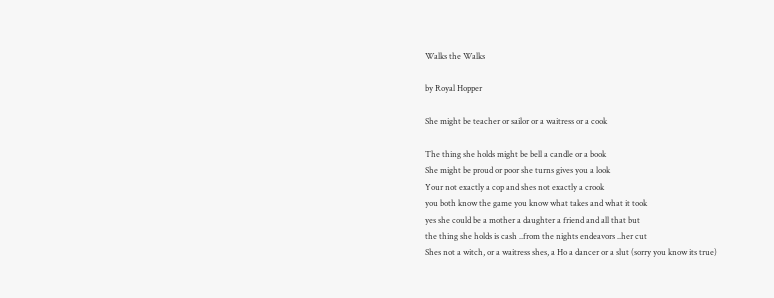Walks the Walks

by Royal Hopper

She might be teacher or sailor or a waitress or a cook

The thing she holds might be bell a candle or a book
She might be proud or poor she turns gives you a look
Your not exactly a cop and shes not exactly a crook
you both know the game you know what takes and what it took
yes she could be a mother a daughter a friend and all that but
the thing she holds is cash ..from the nights endeavors ..her cut
Shes not a witch, or a waitress shes, a Ho a dancer or a slut (sorry you know its true)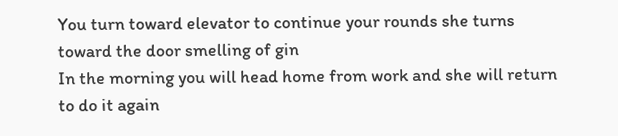You turn toward elevator to continue your rounds she turns toward the door smelling of gin
In the morning you will head home from work and she will return to do it again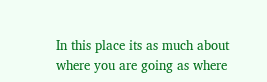In this place its as much about where you are going as where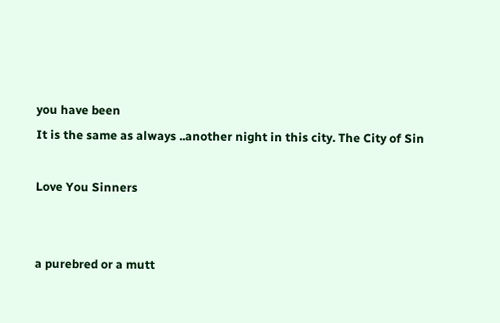you have been
It is the same as always ..another night in this city. The City of Sin

Love You Sinners


a purebred or a mutt